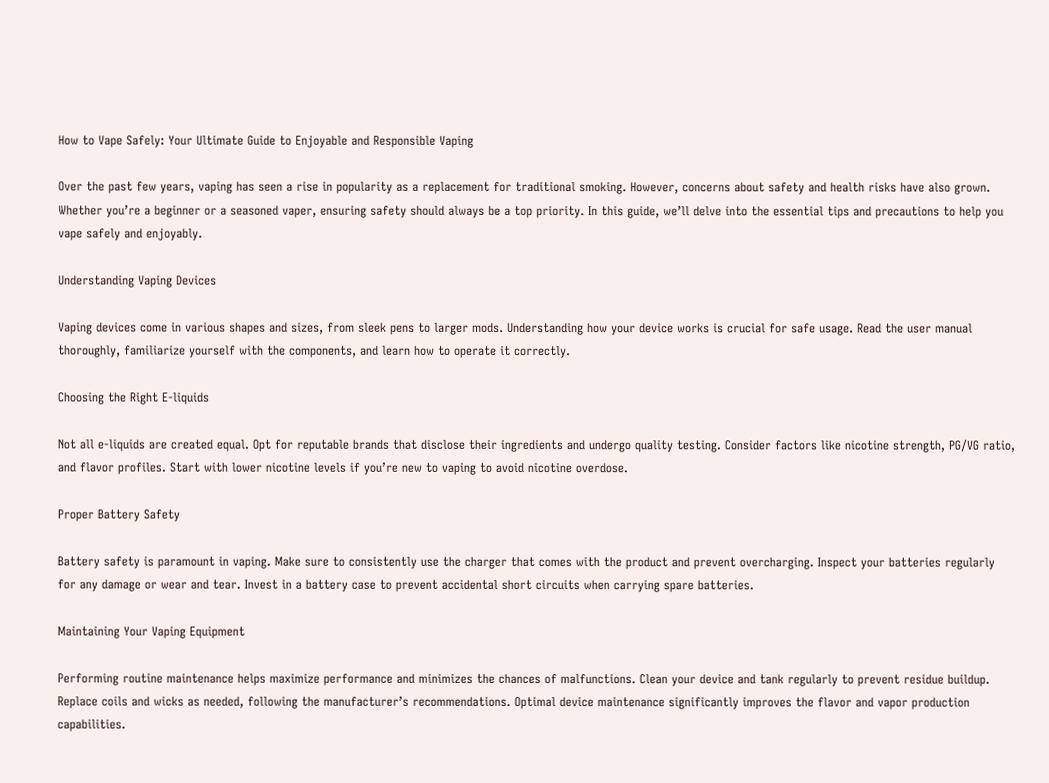How to Vape Safely: Your Ultimate Guide to Enjoyable and Responsible Vaping

Over the past few years, vaping has seen a rise in popularity as a replacement for traditional smoking. However, concerns about safety and health risks have also grown. Whether you’re a beginner or a seasoned vaper, ensuring safety should always be a top priority. In this guide, we’ll delve into the essential tips and precautions to help you vape safely and enjoyably.

Understanding Vaping Devices

Vaping devices come in various shapes and sizes, from sleek pens to larger mods. Understanding how your device works is crucial for safe usage. Read the user manual thoroughly, familiarize yourself with the components, and learn how to operate it correctly.

Choosing the Right E-liquids

Not all e-liquids are created equal. Opt for reputable brands that disclose their ingredients and undergo quality testing. Consider factors like nicotine strength, PG/VG ratio, and flavor profiles. Start with lower nicotine levels if you’re new to vaping to avoid nicotine overdose.

Proper Battery Safety

Battery safety is paramount in vaping. Make sure to consistently use the charger that comes with the product and prevent overcharging. Inspect your batteries regularly for any damage or wear and tear. Invest in a battery case to prevent accidental short circuits when carrying spare batteries.

Maintaining Your Vaping Equipment

Performing routine maintenance helps maximize performance and minimizes the chances of malfunctions. Clean your device and tank regularly to prevent residue buildup. Replace coils and wicks as needed, following the manufacturer’s recommendations. Optimal device maintenance significantly improves the flavor and vapor production capabilities.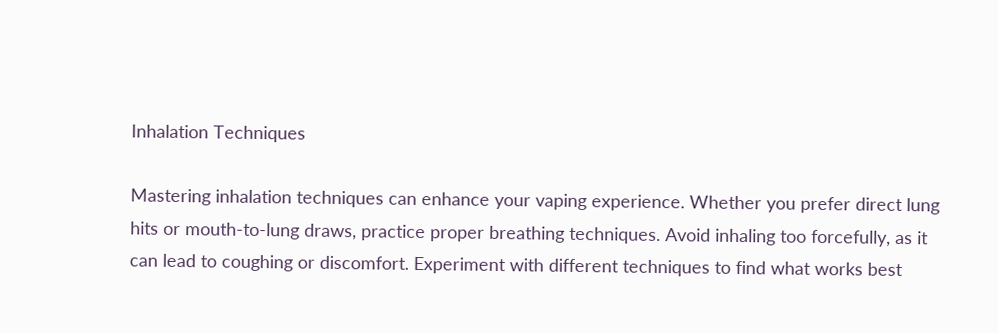Inhalation Techniques

Mastering inhalation techniques can enhance your vaping experience. Whether you prefer direct lung hits or mouth-to-lung draws, practice proper breathing techniques. Avoid inhaling too forcefully, as it can lead to coughing or discomfort. Experiment with different techniques to find what works best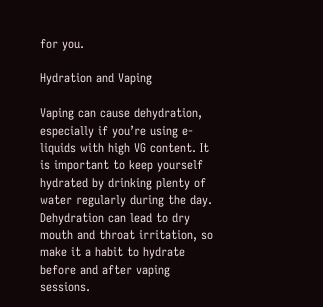for you.

Hydration and Vaping

Vaping can cause dehydration, especially if you’re using e-liquids with high VG content. It is important to keep yourself hydrated by drinking plenty of water regularly during the day. Dehydration can lead to dry mouth and throat irritation, so make it a habit to hydrate before and after vaping sessions.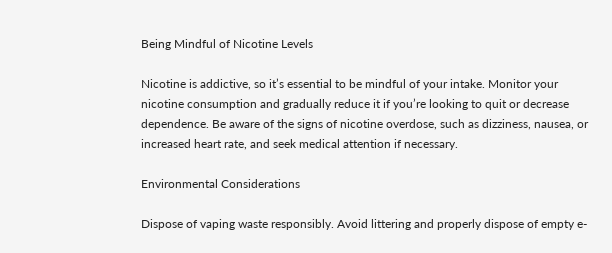Being Mindful of Nicotine Levels

Nicotine is addictive, so it’s essential to be mindful of your intake. Monitor your nicotine consumption and gradually reduce it if you’re looking to quit or decrease dependence. Be aware of the signs of nicotine overdose, such as dizziness, nausea, or increased heart rate, and seek medical attention if necessary.

Environmental Considerations

Dispose of vaping waste responsibly. Avoid littering and properly dispose of empty e-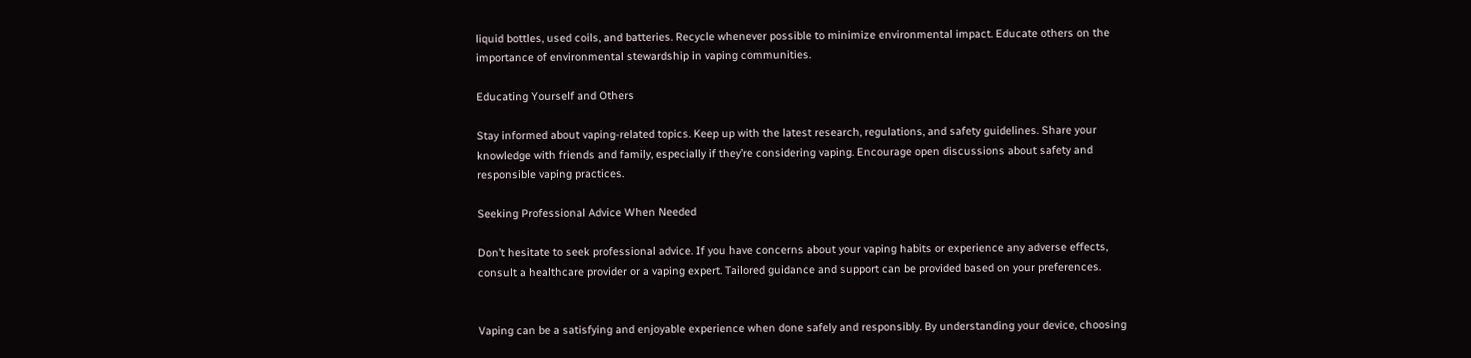liquid bottles, used coils, and batteries. Recycle whenever possible to minimize environmental impact. Educate others on the importance of environmental stewardship in vaping communities.

Educating Yourself and Others

Stay informed about vaping-related topics. Keep up with the latest research, regulations, and safety guidelines. Share your knowledge with friends and family, especially if they’re considering vaping. Encourage open discussions about safety and responsible vaping practices.

Seeking Professional Advice When Needed

Don’t hesitate to seek professional advice. If you have concerns about your vaping habits or experience any adverse effects, consult a healthcare provider or a vaping expert. Tailored guidance and support can be provided based on your preferences.


Vaping can be a satisfying and enjoyable experience when done safely and responsibly. By understanding your device, choosing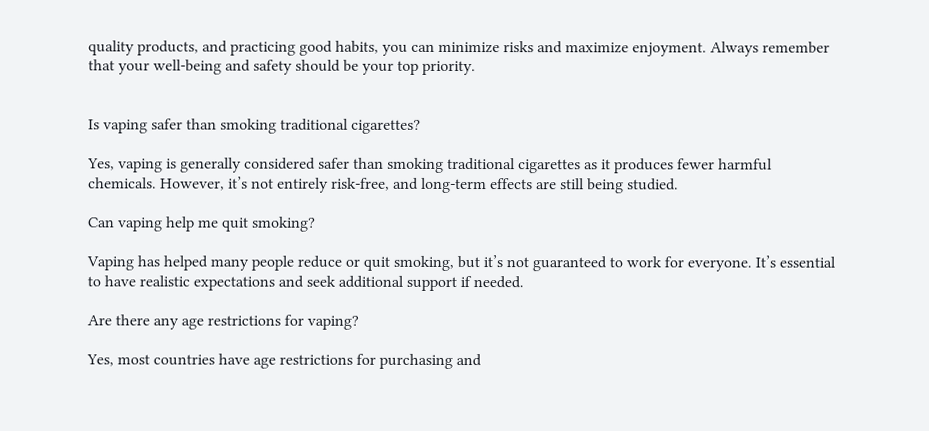quality products, and practicing good habits, you can minimize risks and maximize enjoyment. Always remember that your well-being and safety should be your top priority.


Is vaping safer than smoking traditional cigarettes?

Yes, vaping is generally considered safer than smoking traditional cigarettes as it produces fewer harmful chemicals. However, it’s not entirely risk-free, and long-term effects are still being studied.

Can vaping help me quit smoking?

Vaping has helped many people reduce or quit smoking, but it’s not guaranteed to work for everyone. It’s essential to have realistic expectations and seek additional support if needed.

Are there any age restrictions for vaping?

Yes, most countries have age restrictions for purchasing and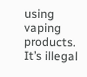using vaping products. It’s illegal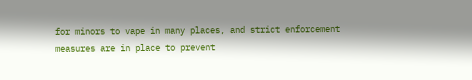for minors to vape in many places, and strict enforcement measures are in place to prevent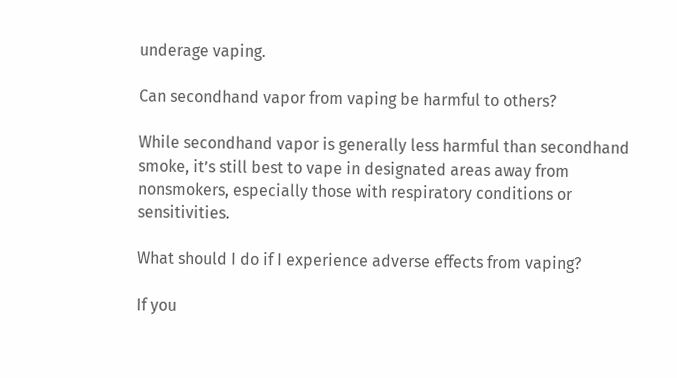underage vaping.

Can secondhand vapor from vaping be harmful to others?

While secondhand vapor is generally less harmful than secondhand smoke, it’s still best to vape in designated areas away from nonsmokers, especially those with respiratory conditions or sensitivities.

What should I do if I experience adverse effects from vaping?

If you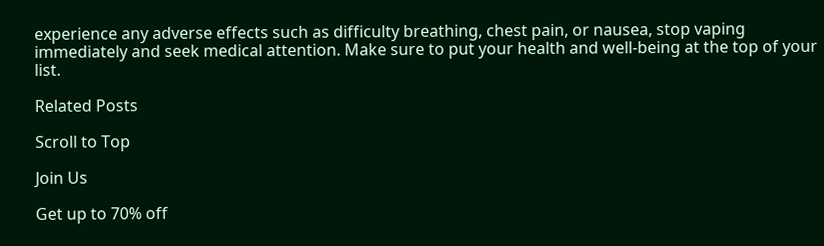experience any adverse effects such as difficulty breathing, chest pain, or nausea, stop vaping immediately and seek medical attention. Make sure to put your health and well-being at the top of your list.

Related Posts

Scroll to Top

Join Us

Get up to 70% off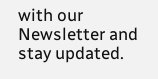with our Newsletter and stay updated.